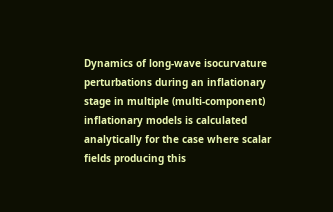Dynamics of long-wave isocurvature perturbations during an inflationary stage in multiple (multi-component) inflationary models is calculated analytically for the case where scalar fields producing this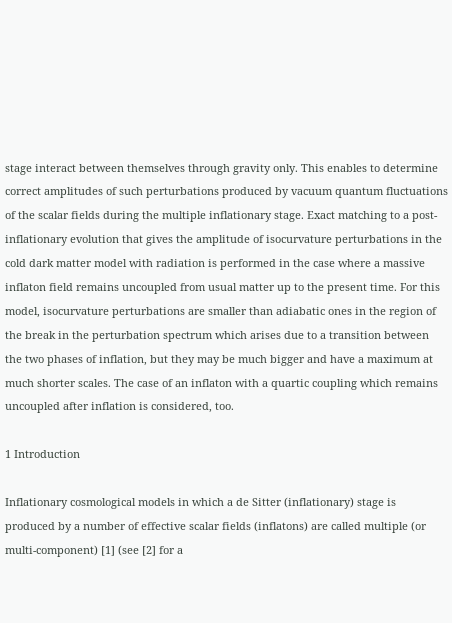stage interact between themselves through gravity only. This enables to determine correct amplitudes of such perturbations produced by vacuum quantum fluctuations of the scalar fields during the multiple inflationary stage. Exact matching to a post-inflationary evolution that gives the amplitude of isocurvature perturbations in the cold dark matter model with radiation is performed in the case where a massive inflaton field remains uncoupled from usual matter up to the present time. For this model, isocurvature perturbations are smaller than adiabatic ones in the region of the break in the perturbation spectrum which arises due to a transition between the two phases of inflation, but they may be much bigger and have a maximum at much shorter scales. The case of an inflaton with a quartic coupling which remains uncoupled after inflation is considered, too.

1 Introduction

Inflationary cosmological models in which a de Sitter (inflationary) stage is produced by a number of effective scalar fields (inflatons) are called multiple (or multi-component) [1] (see [2] for a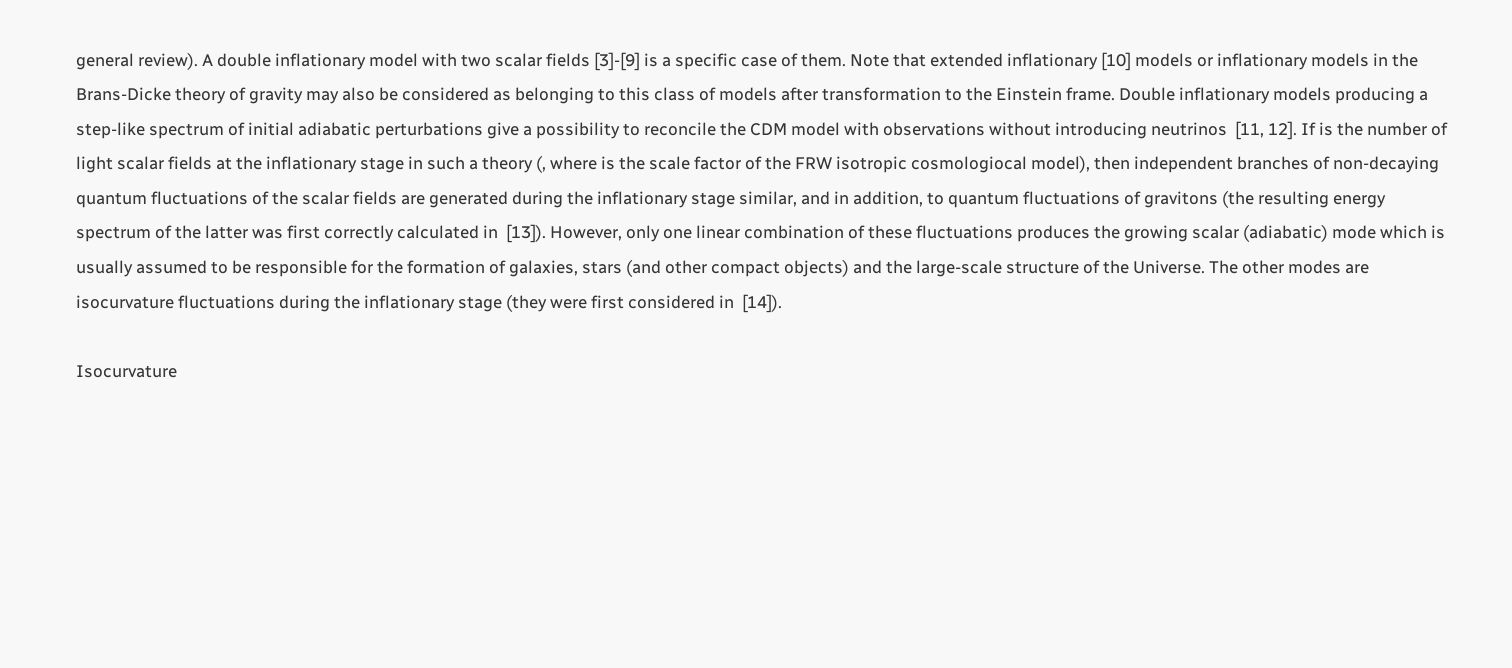general review). A double inflationary model with two scalar fields [3]-[9] is a specific case of them. Note that extended inflationary [10] models or inflationary models in the Brans-Dicke theory of gravity may also be considered as belonging to this class of models after transformation to the Einstein frame. Double inflationary models producing a step-like spectrum of initial adiabatic perturbations give a possibility to reconcile the CDM model with observations without introducing neutrinos  [11, 12]. If is the number of light scalar fields at the inflationary stage in such a theory (, where is the scale factor of the FRW isotropic cosmologiocal model), then independent branches of non-decaying quantum fluctuations of the scalar fields are generated during the inflationary stage similar, and in addition, to quantum fluctuations of gravitons (the resulting energy spectrum of the latter was first correctly calculated in  [13]). However, only one linear combination of these fluctuations produces the growing scalar (adiabatic) mode which is usually assumed to be responsible for the formation of galaxies, stars (and other compact objects) and the large-scale structure of the Universe. The other modes are isocurvature fluctuations during the inflationary stage (they were first considered in  [14]).

Isocurvature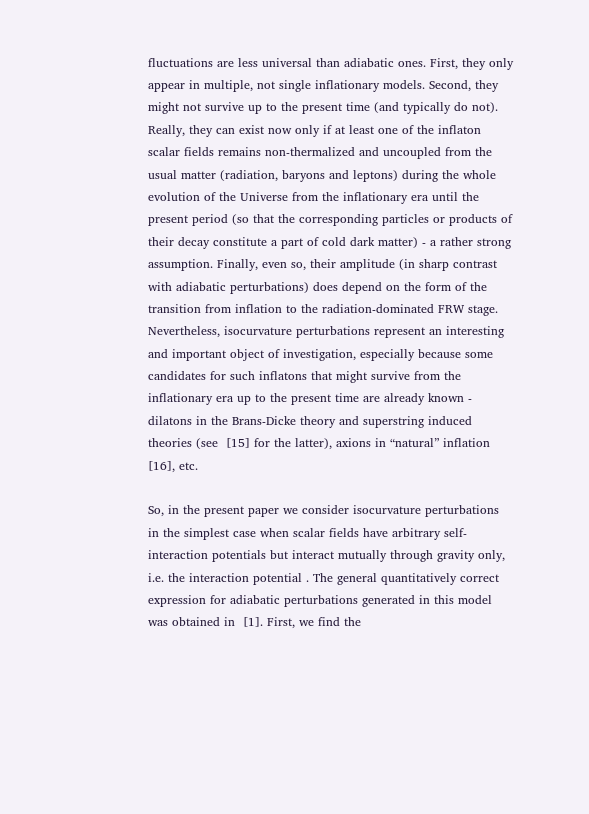fluctuations are less universal than adiabatic ones. First, they only appear in multiple, not single inflationary models. Second, they might not survive up to the present time (and typically do not). Really, they can exist now only if at least one of the inflaton scalar fields remains non-thermalized and uncoupled from the usual matter (radiation, baryons and leptons) during the whole evolution of the Universe from the inflationary era until the present period (so that the corresponding particles or products of their decay constitute a part of cold dark matter) - a rather strong assumption. Finally, even so, their amplitude (in sharp contrast with adiabatic perturbations) does depend on the form of the transition from inflation to the radiation-dominated FRW stage. Nevertheless, isocurvature perturbations represent an interesting and important object of investigation, especially because some candidates for such inflatons that might survive from the inflationary era up to the present time are already known - dilatons in the Brans-Dicke theory and superstring induced theories (see  [15] for the latter), axions in “natural” inflation  [16], etc.

So, in the present paper we consider isocurvature perturbations in the simplest case when scalar fields have arbitrary self-interaction potentials but interact mutually through gravity only, i.e. the interaction potential . The general quantitatively correct expression for adiabatic perturbations generated in this model was obtained in  [1]. First, we find the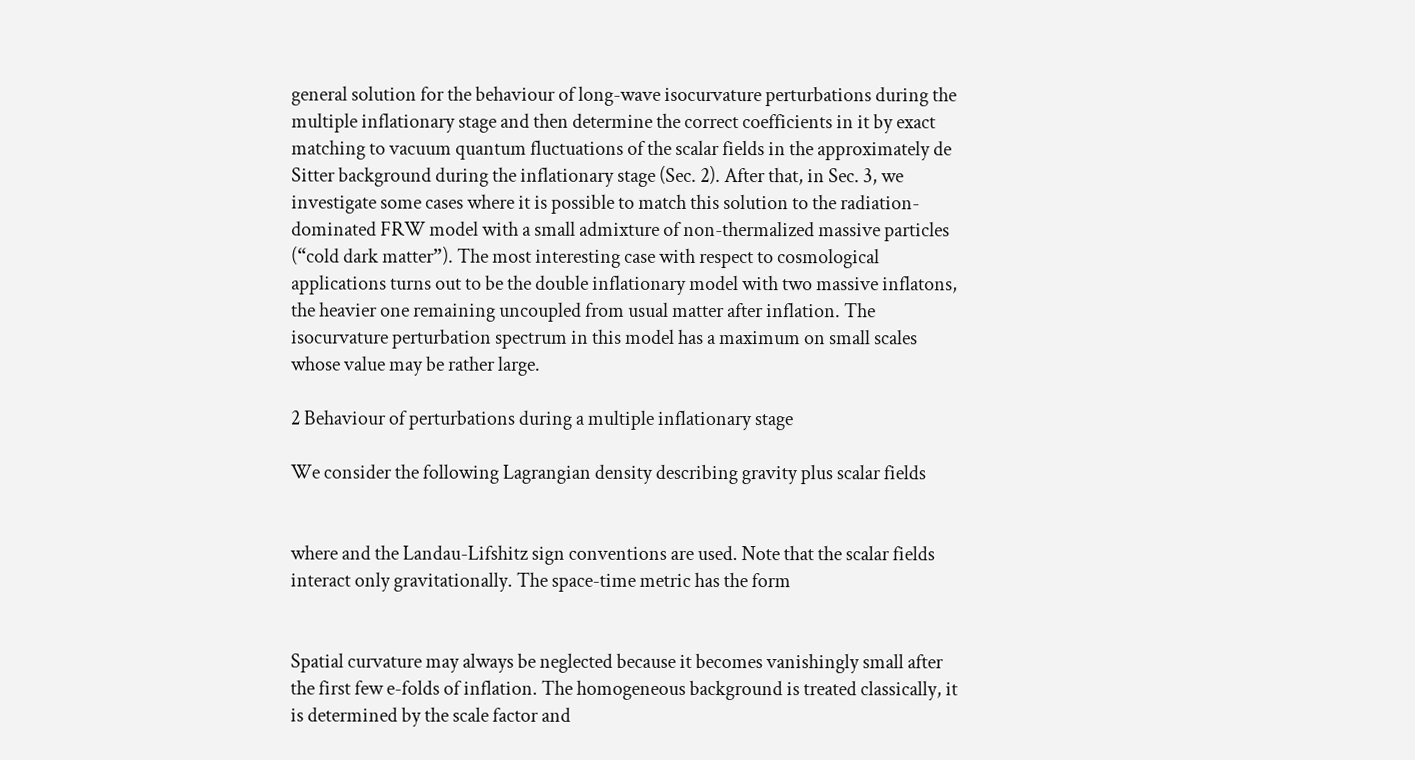general solution for the behaviour of long-wave isocurvature perturbations during the multiple inflationary stage and then determine the correct coefficients in it by exact matching to vacuum quantum fluctuations of the scalar fields in the approximately de Sitter background during the inflationary stage (Sec. 2). After that, in Sec. 3, we investigate some cases where it is possible to match this solution to the radiation-dominated FRW model with a small admixture of non-thermalized massive particles (“cold dark matter”). The most interesting case with respect to cosmological applications turns out to be the double inflationary model with two massive inflatons, the heavier one remaining uncoupled from usual matter after inflation. The isocurvature perturbation spectrum in this model has a maximum on small scales whose value may be rather large.

2 Behaviour of perturbations during a multiple inflationary stage

We consider the following Lagrangian density describing gravity plus scalar fields


where and the Landau-Lifshitz sign conventions are used. Note that the scalar fields interact only gravitationally. The space-time metric has the form


Spatial curvature may always be neglected because it becomes vanishingly small after the first few e-folds of inflation. The homogeneous background is treated classically, it is determined by the scale factor and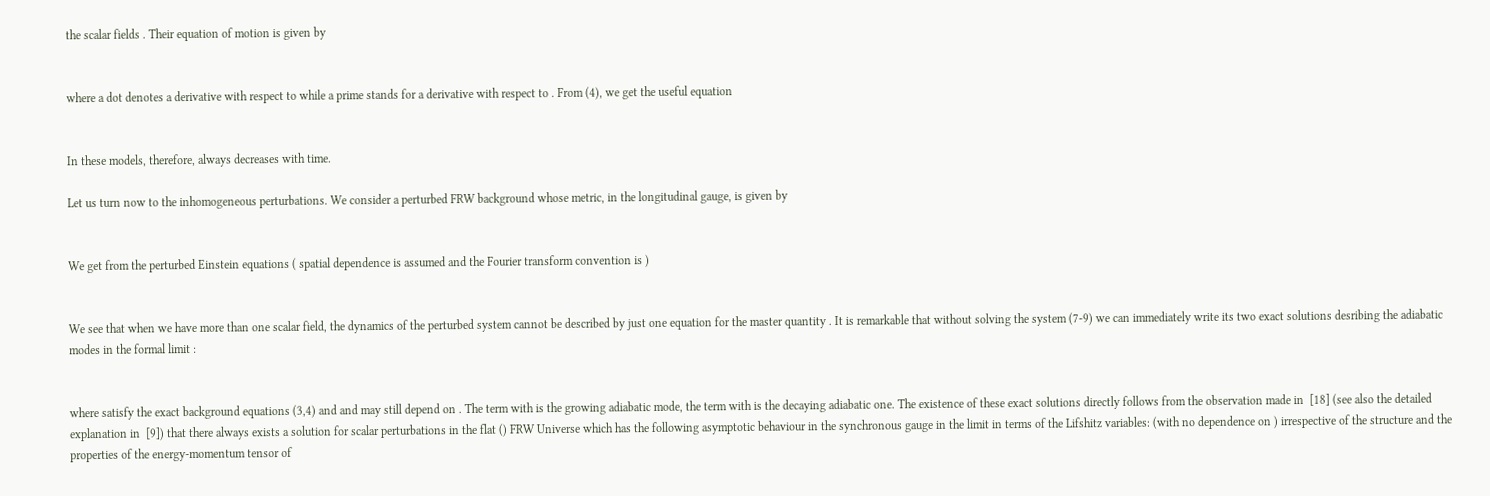the scalar fields . Their equation of motion is given by


where a dot denotes a derivative with respect to while a prime stands for a derivative with respect to . From (4), we get the useful equation


In these models, therefore, always decreases with time.

Let us turn now to the inhomogeneous perturbations. We consider a perturbed FRW background whose metric, in the longitudinal gauge, is given by


We get from the perturbed Einstein equations ( spatial dependence is assumed and the Fourier transform convention is )


We see that when we have more than one scalar field, the dynamics of the perturbed system cannot be described by just one equation for the master quantity . It is remarkable that without solving the system (7-9) we can immediately write its two exact solutions desribing the adiabatic modes in the formal limit :


where satisfy the exact background equations (3,4) and and may still depend on . The term with is the growing adiabatic mode, the term with is the decaying adiabatic one. The existence of these exact solutions directly follows from the observation made in  [18] (see also the detailed explanation in  [9]) that there always exists a solution for scalar perturbations in the flat () FRW Universe which has the following asymptotic behaviour in the synchronous gauge in the limit in terms of the Lifshitz variables: (with no dependence on ) irrespective of the structure and the properties of the energy-momentum tensor of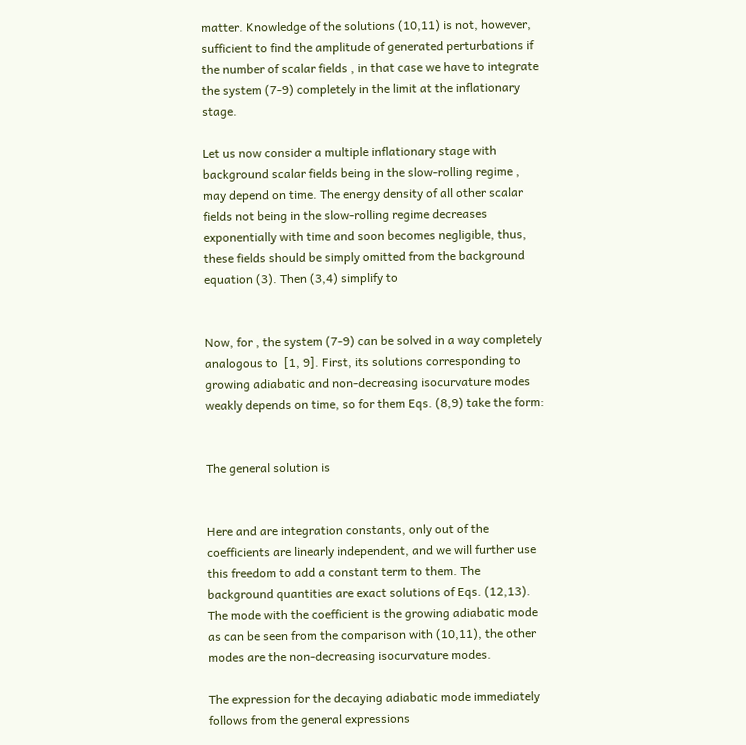matter. Knowledge of the solutions (10,11) is not, however, sufficient to find the amplitude of generated perturbations if the number of scalar fields , in that case we have to integrate the system (7-9) completely in the limit at the inflationary stage.

Let us now consider a multiple inflationary stage with background scalar fields being in the slow-rolling regime , may depend on time. The energy density of all other scalar fields not being in the slow-rolling regime decreases exponentially with time and soon becomes negligible, thus, these fields should be simply omitted from the background equation (3). Then (3,4) simplify to


Now, for , the system (7-9) can be solved in a way completely analogous to  [1, 9]. First, its solutions corresponding to growing adiabatic and non-decreasing isocurvature modes weakly depends on time, so for them Eqs. (8,9) take the form:


The general solution is


Here and are integration constants, only out of the coefficients are linearly independent, and we will further use this freedom to add a constant term to them. The background quantities are exact solutions of Eqs. (12,13). The mode with the coefficient is the growing adiabatic mode as can be seen from the comparison with (10,11), the other modes are the non-decreasing isocurvature modes.

The expression for the decaying adiabatic mode immediately follows from the general expressions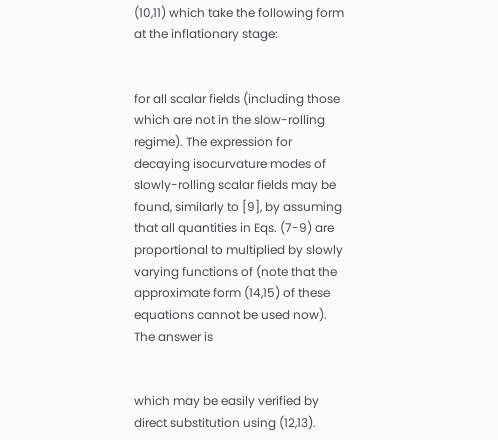(10,11) which take the following form at the inflationary stage:


for all scalar fields (including those which are not in the slow-rolling regime). The expression for decaying isocurvature modes of slowly-rolling scalar fields may be found, similarly to [9], by assuming that all quantities in Eqs. (7-9) are proportional to multiplied by slowly varying functions of (note that the approximate form (14,15) of these equations cannot be used now). The answer is


which may be easily verified by direct substitution using (12,13).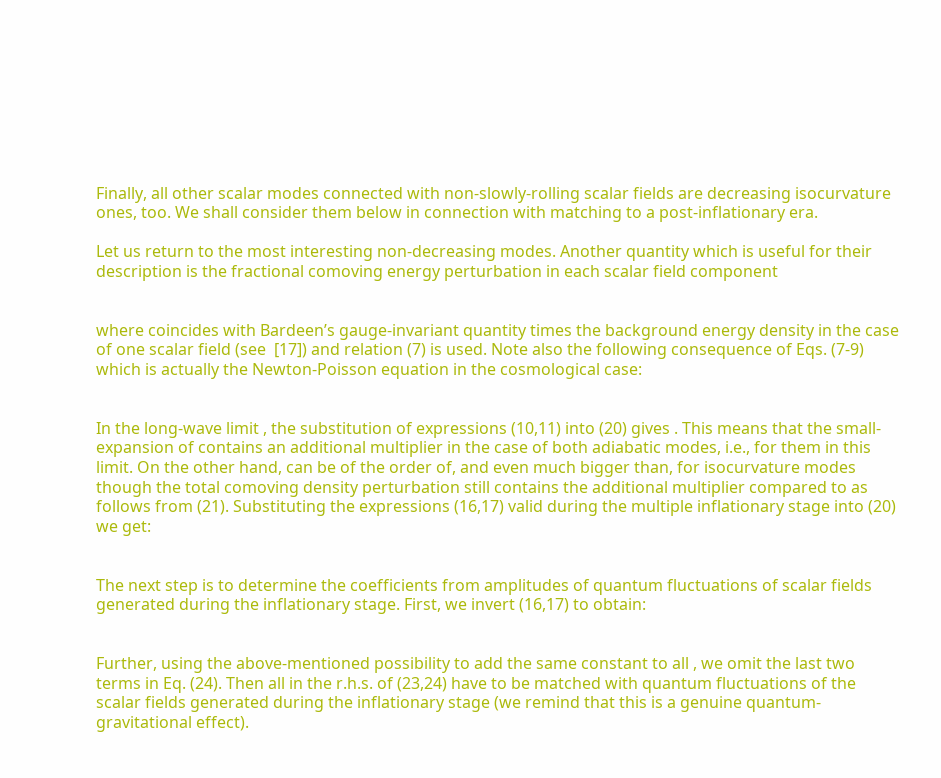Finally, all other scalar modes connected with non-slowly-rolling scalar fields are decreasing isocurvature ones, too. We shall consider them below in connection with matching to a post-inflationary era.

Let us return to the most interesting non-decreasing modes. Another quantity which is useful for their description is the fractional comoving energy perturbation in each scalar field component


where coincides with Bardeen’s gauge-invariant quantity times the background energy density in the case of one scalar field (see  [17]) and relation (7) is used. Note also the following consequence of Eqs. (7-9) which is actually the Newton-Poisson equation in the cosmological case:


In the long-wave limit , the substitution of expressions (10,11) into (20) gives . This means that the small- expansion of contains an additional multiplier in the case of both adiabatic modes, i.e., for them in this limit. On the other hand, can be of the order of, and even much bigger than, for isocurvature modes though the total comoving density perturbation still contains the additional multiplier compared to as follows from (21). Substituting the expressions (16,17) valid during the multiple inflationary stage into (20) we get:


The next step is to determine the coefficients from amplitudes of quantum fluctuations of scalar fields generated during the inflationary stage. First, we invert (16,17) to obtain:


Further, using the above-mentioned possibility to add the same constant to all , we omit the last two terms in Eq. (24). Then all in the r.h.s. of (23,24) have to be matched with quantum fluctuations of the scalar fields generated during the inflationary stage (we remind that this is a genuine quantum-gravitational effect).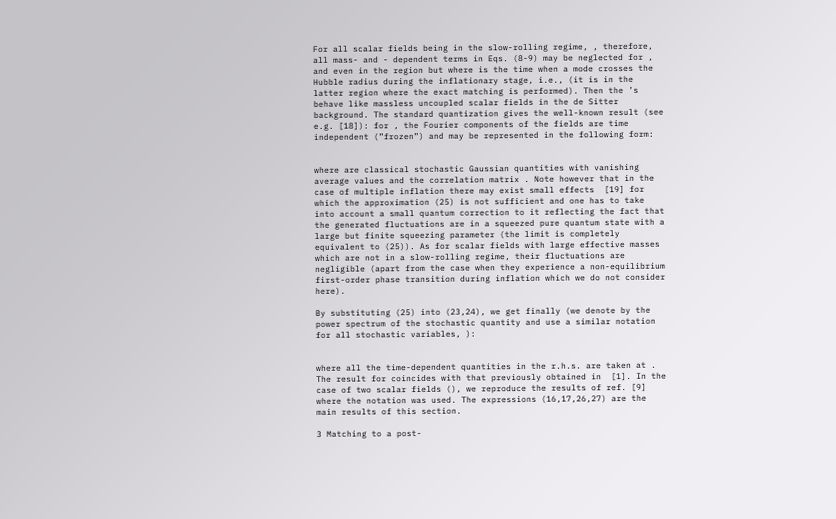For all scalar fields being in the slow-rolling regime, , therefore, all mass- and - dependent terms in Eqs. (8-9) may be neglected for , and even in the region but where is the time when a mode crosses the Hubble radius during the inflationary stage, i.e., (it is in the latter region where the exact matching is performed). Then the ’s behave like massless uncoupled scalar fields in the de Sitter background. The standard quantization gives the well-known result (see e.g. [18]): for , the Fourier components of the fields are time independent (”frozen”) and may be represented in the following form:


where are classical stochastic Gaussian quantities with vanishing average values and the correlation matrix . Note however that in the case of multiple inflation there may exist small effects  [19] for which the approximation (25) is not sufficient and one has to take into account a small quantum correction to it reflecting the fact that the generated fluctuations are in a squeezed pure quantum state with a large but finite squeezing parameter (the limit is completely equivalent to (25)). As for scalar fields with large effective masses which are not in a slow-rolling regime, their fluctuations are negligible (apart from the case when they experience a non-equilibrium first-order phase transition during inflation which we do not consider here).

By substituting (25) into (23,24), we get finally (we denote by the power spectrum of the stochastic quantity and use a similar notation for all stochastic variables, ):


where all the time-dependent quantities in the r.h.s. are taken at . The result for coincides with that previously obtained in  [1]. In the case of two scalar fields (), we reproduce the results of ref. [9] where the notation was used. The expressions (16,17,26,27) are the main results of this section.

3 Matching to a post-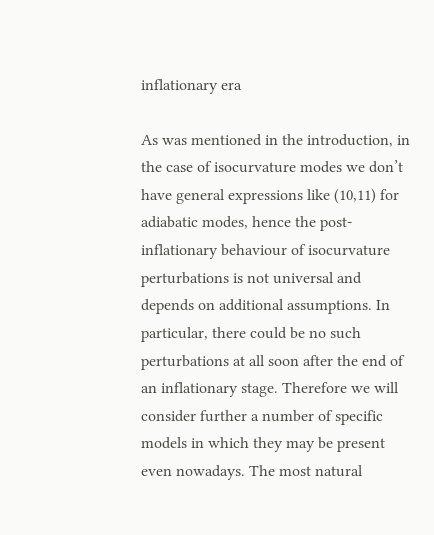inflationary era

As was mentioned in the introduction, in the case of isocurvature modes we don’t have general expressions like (10,11) for adiabatic modes, hence the post-inflationary behaviour of isocurvature perturbations is not universal and depends on additional assumptions. In particular, there could be no such perturbations at all soon after the end of an inflationary stage. Therefore we will consider further a number of specific models in which they may be present even nowadays. The most natural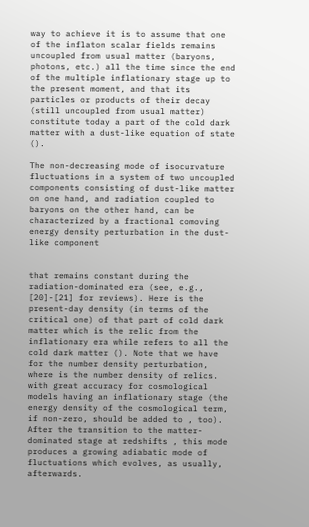way to achieve it is to assume that one of the inflaton scalar fields remains uncoupled from usual matter (baryons, photons, etc.) all the time since the end of the multiple inflationary stage up to the present moment, and that its particles or products of their decay (still uncoupled from usual matter) constitute today a part of the cold dark matter with a dust-like equation of state ().

The non-decreasing mode of isocurvature fluctuations in a system of two uncoupled components consisting of dust-like matter on one hand, and radiation coupled to baryons on the other hand, can be characterized by a fractional comoving energy density perturbation in the dust-like component


that remains constant during the radiation-dominated era (see, e.g., [20]-[21] for reviews). Here is the present-day density (in terms of the critical one) of that part of cold dark matter which is the relic from the inflationary era while refers to all the cold dark matter (). Note that we have for the number density perturbation, where is the number density of relics. with great accuracy for cosmological models having an inflationary stage (the energy density of the cosmological term, if non-zero, should be added to , too). After the transition to the matter-dominated stage at redshifts , this mode produces a growing adiabatic mode of fluctuations which evolves, as usually, afterwards.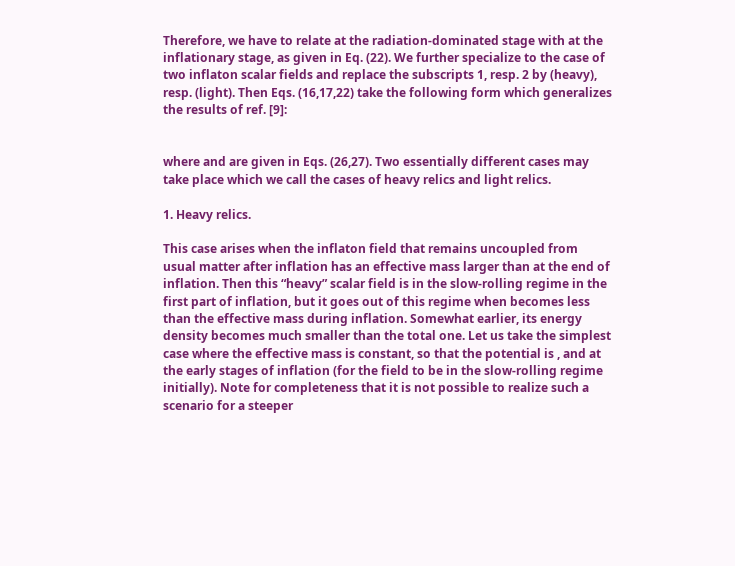Therefore, we have to relate at the radiation-dominated stage with at the inflationary stage, as given in Eq. (22). We further specialize to the case of two inflaton scalar fields and replace the subscripts 1, resp. 2 by (heavy), resp. (light). Then Eqs. (16,17,22) take the following form which generalizes the results of ref. [9]:


where and are given in Eqs. (26,27). Two essentially different cases may take place which we call the cases of heavy relics and light relics.

1. Heavy relics.

This case arises when the inflaton field that remains uncoupled from usual matter after inflation has an effective mass larger than at the end of inflation. Then this “heavy” scalar field is in the slow-rolling regime in the first part of inflation, but it goes out of this regime when becomes less than the effective mass during inflation. Somewhat earlier, its energy density becomes much smaller than the total one. Let us take the simplest case where the effective mass is constant, so that the potential is , and at the early stages of inflation (for the field to be in the slow-rolling regime initially). Note for completeness that it is not possible to realize such a scenario for a steeper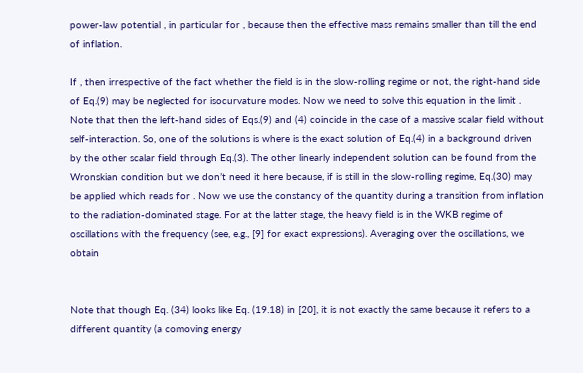power-law potential , in particular for , because then the effective mass remains smaller than till the end of inflation.

If , then irrespective of the fact whether the field is in the slow-rolling regime or not, the right-hand side of Eq.(9) may be neglected for isocurvature modes. Now we need to solve this equation in the limit . Note that then the left-hand sides of Eqs.(9) and (4) coincide in the case of a massive scalar field without self-interaction. So, one of the solutions is where is the exact solution of Eq.(4) in a background driven by the other scalar field through Eq.(3). The other linearly independent solution can be found from the Wronskian condition but we don’t need it here because, if is still in the slow-rolling regime, Eq.(30) may be applied which reads for . Now we use the constancy of the quantity during a transition from inflation to the radiation-dominated stage. For at the latter stage, the heavy field is in the WKB regime of oscillations with the frequency (see, e.g., [9] for exact expressions). Averaging over the oscillations, we obtain


Note that though Eq. (34) looks like Eq. (19.18) in [20], it is not exactly the same because it refers to a different quantity (a comoving energy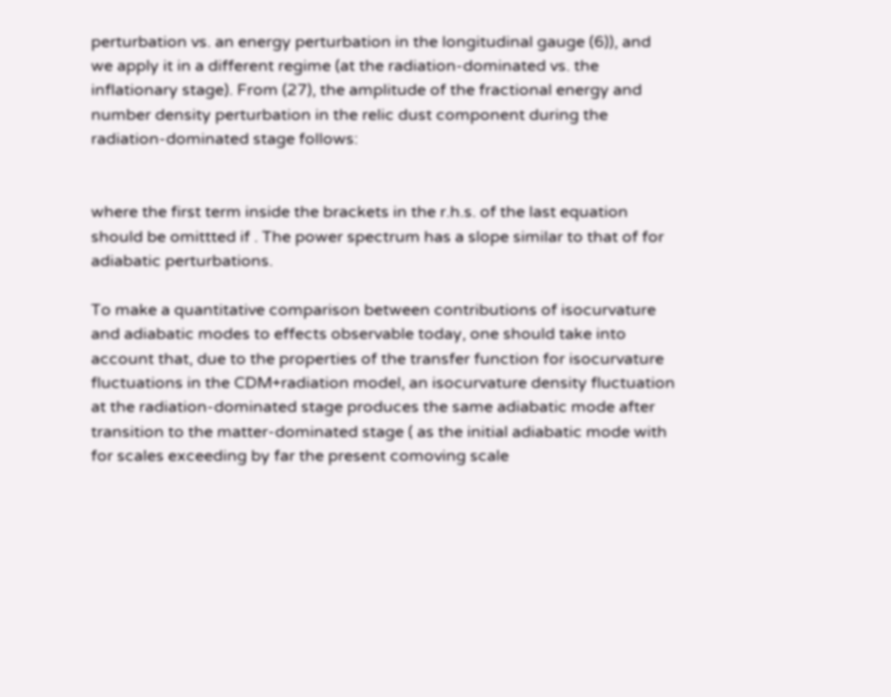perturbation vs. an energy perturbation in the longitudinal gauge (6)), and we apply it in a different regime (at the radiation-dominated vs. the inflationary stage). From (27), the amplitude of the fractional energy and number density perturbation in the relic dust component during the radiation-dominated stage follows:


where the first term inside the brackets in the r.h.s. of the last equation should be omittted if . The power spectrum has a slope similar to that of for adiabatic perturbations.

To make a quantitative comparison between contributions of isocurvature and adiabatic modes to effects observable today, one should take into account that, due to the properties of the transfer function for isocurvature fluctuations in the CDM+radiation model, an isocurvature density fluctuation at the radiation-dominated stage produces the same adiabatic mode after transition to the matter-dominated stage ( as the initial adiabatic mode with for scales exceeding by far the present comoving scale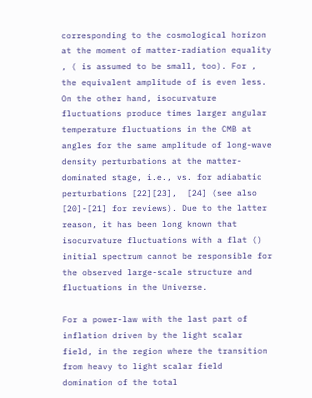corresponding to the cosmological horizon at the moment of matter-radiation equality , ( is assumed to be small, too). For , the equivalent amplitude of is even less. On the other hand, isocurvature fluctuations produce times larger angular temperature fluctuations in the CMB at angles for the same amplitude of long-wave density perturbations at the matter-dominated stage, i.e., vs. for adiabatic perturbations [22][23],  [24] (see also [20]-[21] for reviews). Due to the latter reason, it has been long known that isocurvature fluctuations with a flat () initial spectrum cannot be responsible for the observed large-scale structure and fluctuations in the Universe.

For a power-law with the last part of inflation driven by the light scalar field, in the region where the transition from heavy to light scalar field domination of the total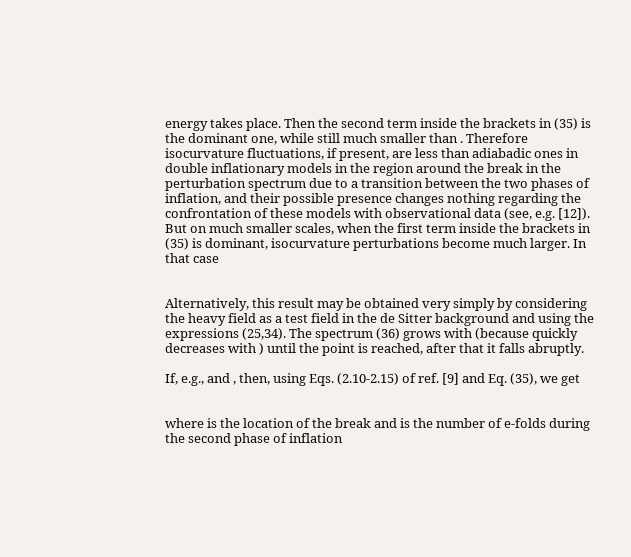energy takes place. Then the second term inside the brackets in (35) is the dominant one, while still much smaller than . Therefore isocurvature fluctuations, if present, are less than adiabadic ones in double inflationary models in the region around the break in the perturbation spectrum due to a transition between the two phases of inflation, and their possible presence changes nothing regarding the confrontation of these models with observational data (see, e.g. [12]). But on much smaller scales, when the first term inside the brackets in (35) is dominant, isocurvature perturbations become much larger. In that case


Alternatively, this result may be obtained very simply by considering the heavy field as a test field in the de Sitter background and using the expressions (25,34). The spectrum (36) grows with (because quickly decreases with ) until the point is reached, after that it falls abruptly.

If, e.g., and , then, using Eqs. (2.10-2.15) of ref. [9] and Eq. (35), we get


where is the location of the break and is the number of e-folds during the second phase of inflation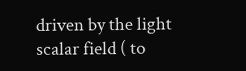driven by the light scalar field ( to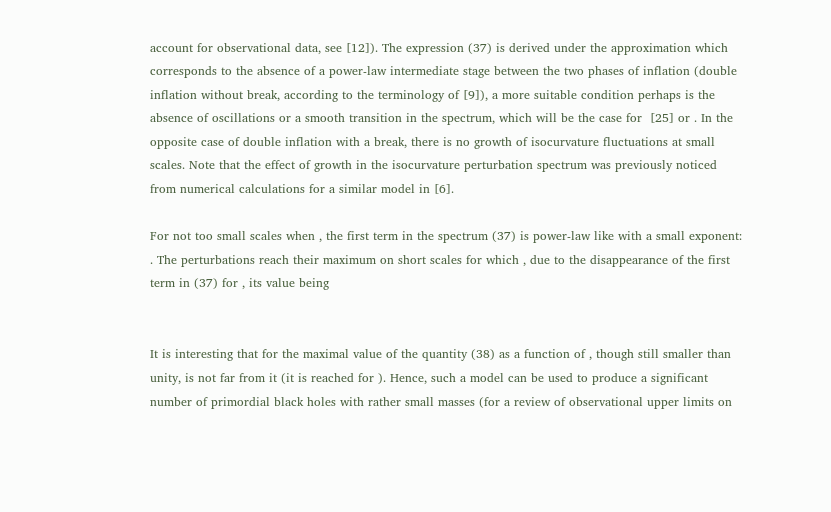account for observational data, see [12]). The expression (37) is derived under the approximation which corresponds to the absence of a power-law intermediate stage between the two phases of inflation (double inflation without break, according to the terminology of [9]), a more suitable condition perhaps is the absence of oscillations or a smooth transition in the spectrum, which will be the case for  [25] or . In the opposite case of double inflation with a break, there is no growth of isocurvature fluctuations at small scales. Note that the effect of growth in the isocurvature perturbation spectrum was previously noticed from numerical calculations for a similar model in [6].

For not too small scales when , the first term in the spectrum (37) is power-law like with a small exponent: . The perturbations reach their maximum on short scales for which , due to the disappearance of the first term in (37) for , its value being


It is interesting that for the maximal value of the quantity (38) as a function of , though still smaller than unity, is not far from it (it is reached for ). Hence, such a model can be used to produce a significant number of primordial black holes with rather small masses (for a review of observational upper limits on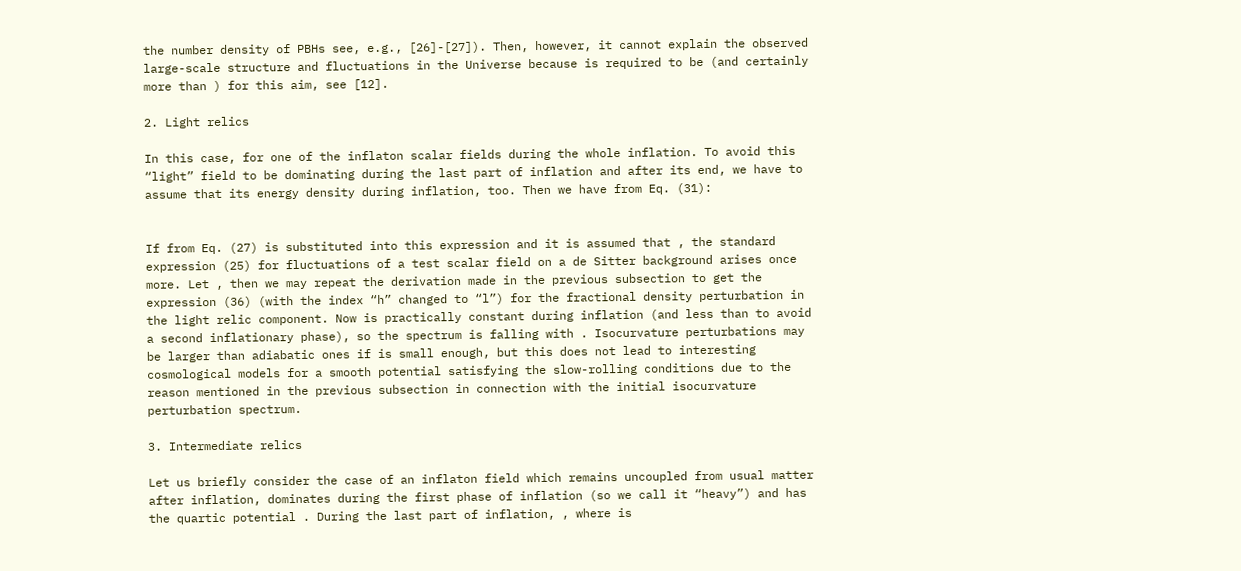the number density of PBHs see, e.g., [26]-[27]). Then, however, it cannot explain the observed large-scale structure and fluctuations in the Universe because is required to be (and certainly more than ) for this aim, see [12].

2. Light relics

In this case, for one of the inflaton scalar fields during the whole inflation. To avoid this “light” field to be dominating during the last part of inflation and after its end, we have to assume that its energy density during inflation, too. Then we have from Eq. (31):


If from Eq. (27) is substituted into this expression and it is assumed that , the standard expression (25) for fluctuations of a test scalar field on a de Sitter background arises once more. Let , then we may repeat the derivation made in the previous subsection to get the expression (36) (with the index “h” changed to “l”) for the fractional density perturbation in the light relic component. Now is practically constant during inflation (and less than to avoid a second inflationary phase), so the spectrum is falling with . Isocurvature perturbations may be larger than adiabatic ones if is small enough, but this does not lead to interesting cosmological models for a smooth potential satisfying the slow-rolling conditions due to the reason mentioned in the previous subsection in connection with the initial isocurvature perturbation spectrum.

3. Intermediate relics

Let us briefly consider the case of an inflaton field which remains uncoupled from usual matter after inflation, dominates during the first phase of inflation (so we call it “heavy”) and has the quartic potential . During the last part of inflation, , where is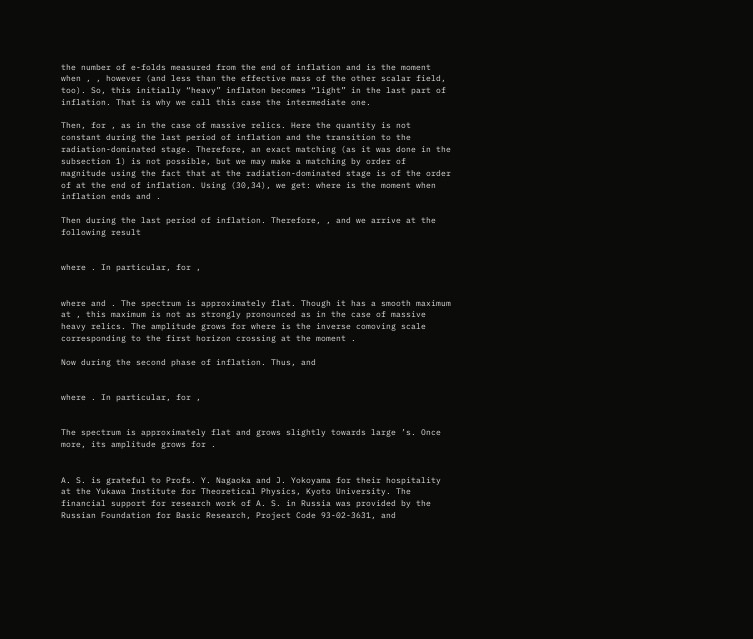the number of e-folds measured from the end of inflation and is the moment when , , however (and less than the effective mass of the other scalar field, too). So, this initially “heavy” inflaton becomes “light” in the last part of inflation. That is why we call this case the intermediate one.

Then, for , as in the case of massive relics. Here the quantity is not constant during the last period of inflation and the transition to the radiation-dominated stage. Therefore, an exact matching (as it was done in the subsection 1) is not possible, but we may make a matching by order of magnitude using the fact that at the radiation-dominated stage is of the order of at the end of inflation. Using (30,34), we get: where is the moment when inflation ends and .

Then during the last period of inflation. Therefore, , and we arrive at the following result


where . In particular, for ,


where and . The spectrum is approximately flat. Though it has a smooth maximum at , this maximum is not as strongly pronounced as in the case of massive heavy relics. The amplitude grows for where is the inverse comoving scale corresponding to the first horizon crossing at the moment .

Now during the second phase of inflation. Thus, and


where . In particular, for ,


The spectrum is approximately flat and grows slightly towards large ’s. Once more, its amplitude grows for .


A. S. is grateful to Profs. Y. Nagaoka and J. Yokoyama for their hospitality at the Yukawa Institute for Theoretical Physics, Kyoto University. The financial support for research work of A. S. in Russia was provided by the Russian Foundation for Basic Research, Project Code 93-02-3631, and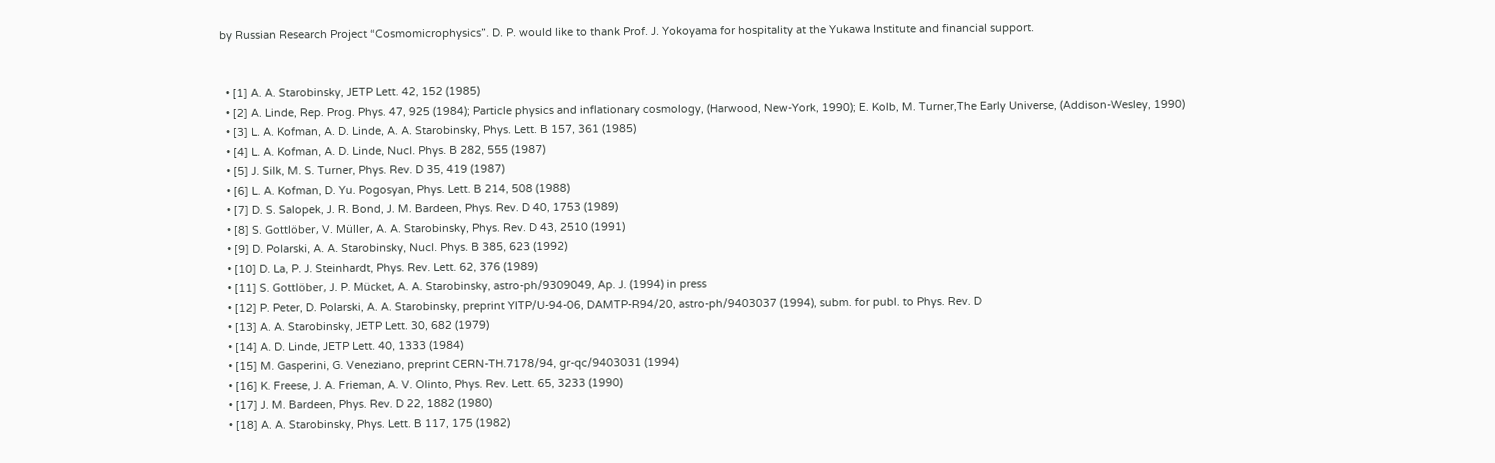by Russian Research Project “Cosmomicrophysics”. D. P. would like to thank Prof. J. Yokoyama for hospitality at the Yukawa Institute and financial support.


  • [1] A. A. Starobinsky, JETP Lett. 42, 152 (1985)
  • [2] A. Linde, Rep. Prog. Phys. 47, 925 (1984); Particle physics and inflationary cosmology, (Harwood, New-York, 1990); E. Kolb, M. Turner,The Early Universe, (Addison-Wesley, 1990)
  • [3] L. A. Kofman, A. D. Linde, A. A. Starobinsky, Phys. Lett. B 157, 361 (1985)
  • [4] L. A. Kofman, A. D. Linde, Nucl. Phys. B 282, 555 (1987)
  • [5] J. Silk, M. S. Turner, Phys. Rev. D 35, 419 (1987)
  • [6] L. A. Kofman, D. Yu. Pogosyan, Phys. Lett. B 214, 508 (1988)
  • [7] D. S. Salopek, J. R. Bond, J. M. Bardeen, Phys. Rev. D 40, 1753 (1989)
  • [8] S. Gottlöber, V. Müller, A. A. Starobinsky, Phys. Rev. D 43, 2510 (1991)
  • [9] D. Polarski, A. A. Starobinsky, Nucl. Phys. B 385, 623 (1992)
  • [10] D. La, P. J. Steinhardt, Phys. Rev. Lett. 62, 376 (1989)
  • [11] S. Gottlöber, J. P. Mücket, A. A. Starobinsky, astro-ph/9309049, Ap. J. (1994) in press
  • [12] P. Peter, D. Polarski, A. A. Starobinsky, preprint YITP/U-94-06, DAMTP-R94/20, astro-ph/9403037 (1994), subm. for publ. to Phys. Rev. D
  • [13] A. A. Starobinsky, JETP Lett. 30, 682 (1979)
  • [14] A. D. Linde, JETP Lett. 40, 1333 (1984)
  • [15] M. Gasperini, G. Veneziano, preprint CERN-TH.7178/94, gr-qc/9403031 (1994)
  • [16] K. Freese, J. A. Frieman, A. V. Olinto, Phys. Rev. Lett. 65, 3233 (1990)
  • [17] J. M. Bardeen, Phys. Rev. D 22, 1882 (1980)
  • [18] A. A. Starobinsky, Phys. Lett. B 117, 175 (1982)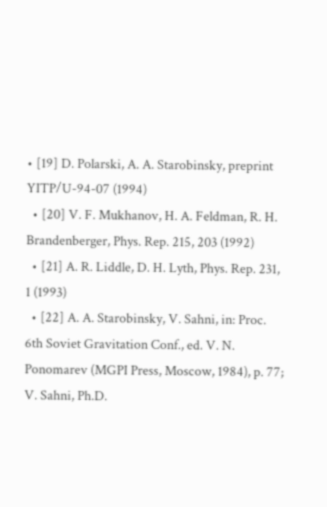• [19] D. Polarski, A. A. Starobinsky, preprint YITP/U-94-07 (1994)
  • [20] V. F. Mukhanov, H. A. Feldman, R. H. Brandenberger, Phys. Rep. 215, 203 (1992)
  • [21] A. R. Liddle, D. H. Lyth, Phys. Rep. 231, 1 (1993)
  • [22] A. A. Starobinsky, V. Sahni, in: Proc. 6th Soviet Gravitation Conf., ed. V. N. Ponomarev (MGPI Press, Moscow, 1984), p. 77; V. Sahni, Ph.D.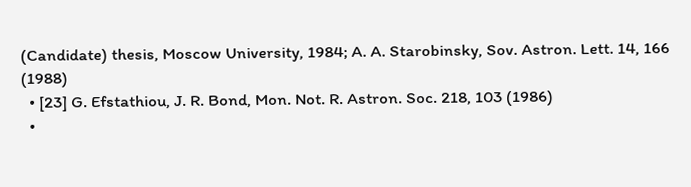(Candidate) thesis, Moscow University, 1984; A. A. Starobinsky, Sov. Astron. Lett. 14, 166 (1988)
  • [23] G. Efstathiou, J. R. Bond, Mon. Not. R. Astron. Soc. 218, 103 (1986)
  •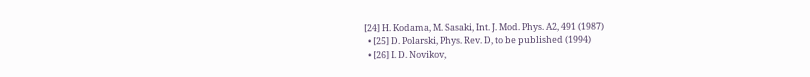[24] H. Kodama, M. Sasaki, Int. J. Mod. Phys. A2, 491 (1987)
  • [25] D. Polarski, Phys. Rev. D, to be published (1994)
  • [26] I. D. Novikov,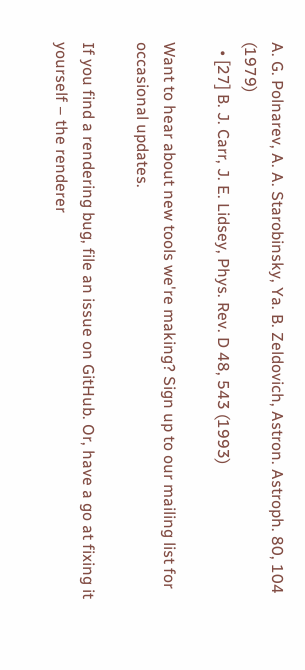A. G. Polnarev, A. A. Starobinsky, Ya. B. Zeldovich, Astron. Astroph. 80, 104 (1979)
  • [27] B. J. Carr, J. E. Lidsey, Phys. Rev. D 48, 543 (1993)

Want to hear about new tools we're making? Sign up to our mailing list for occasional updates.

If you find a rendering bug, file an issue on GitHub. Or, have a go at fixing it yourself – the renderer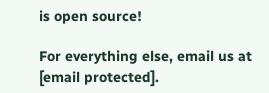is open source!

For everything else, email us at [email protected].